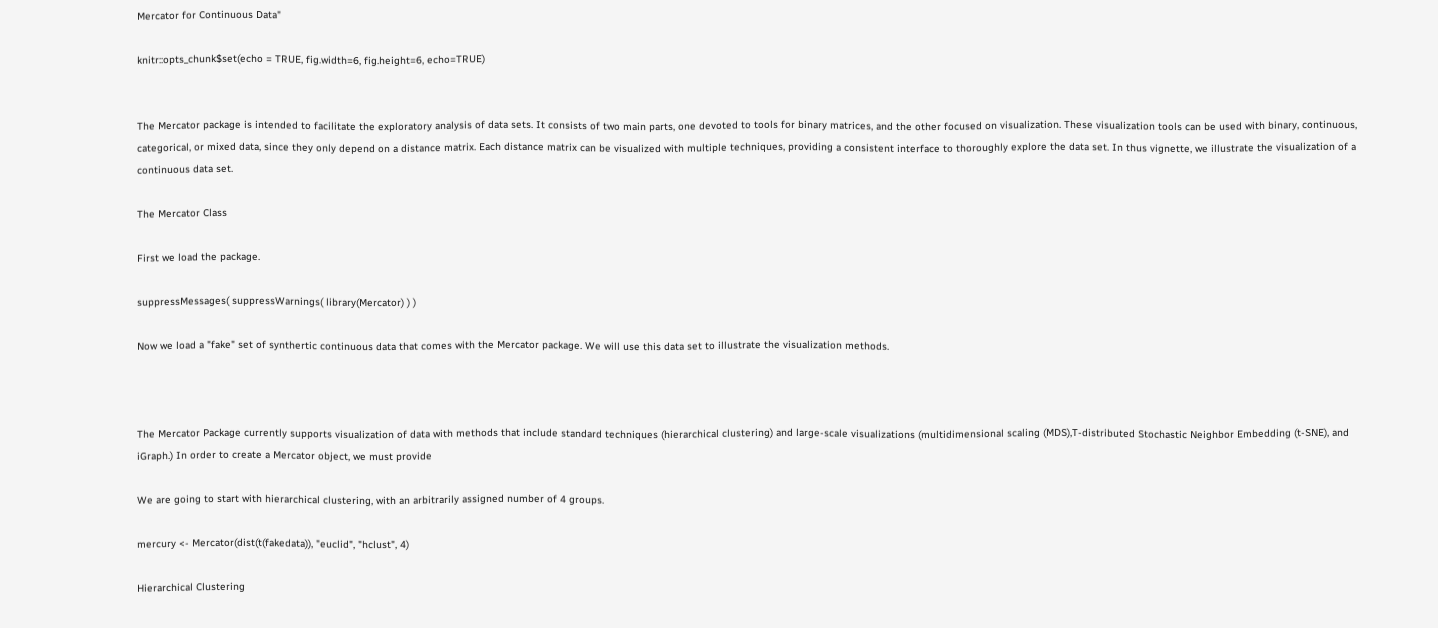Mercator for Continuous Data"

knitr::opts_chunk$set(echo = TRUE, fig.width=6, fig.height=6, echo=TRUE)


The Mercator package is intended to facilitate the exploratory analysis of data sets. It consists of two main parts, one devoted to tools for binary matrices, and the other focused on visualization. These visualization tools can be used with binary, continuous, categorical, or mixed data, since they only depend on a distance matrix. Each distance matrix can be visualized with multiple techniques, providing a consistent interface to thoroughly explore the data set. In thus vignette, we illustrate the visualization of a continuous data set.

The Mercator Class

First we load the package.

suppressMessages( suppressWarnings( library(Mercator) ) )

Now we load a "fake" set of synthertic continuous data that comes with the Mercator package. We will use this data set to illustrate the visualization methods.



The Mercator Package currently supports visualization of data with methods that include standard techniques (hierarchical clustering) and large-scale visualizations (multidimensional scaling (MDS),T-distributed Stochastic Neighbor Embedding (t-SNE), and iGraph.) In order to create a Mercator object, we must provide

We are going to start with hierarchical clustering, with an arbitrarily assigned number of 4 groups.

mercury <- Mercator(dist(t(fakedata)), "euclid", "hclust", 4)

Hierarchical Clustering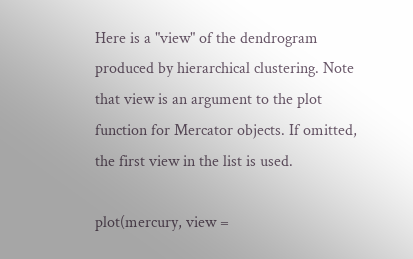Here is a "view" of the dendrogram produced by hierarchical clustering. Note that view is an argument to the plot function for Mercator objects. If omitted, the first view in the list is used.

plot(mercury, view =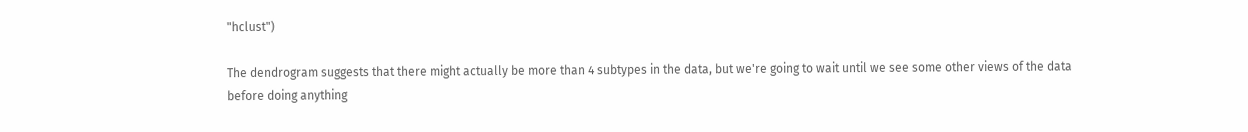"hclust")

The dendrogram suggests that there might actually be more than 4 subtypes in the data, but we're going to wait until we see some other views of the data before doing anything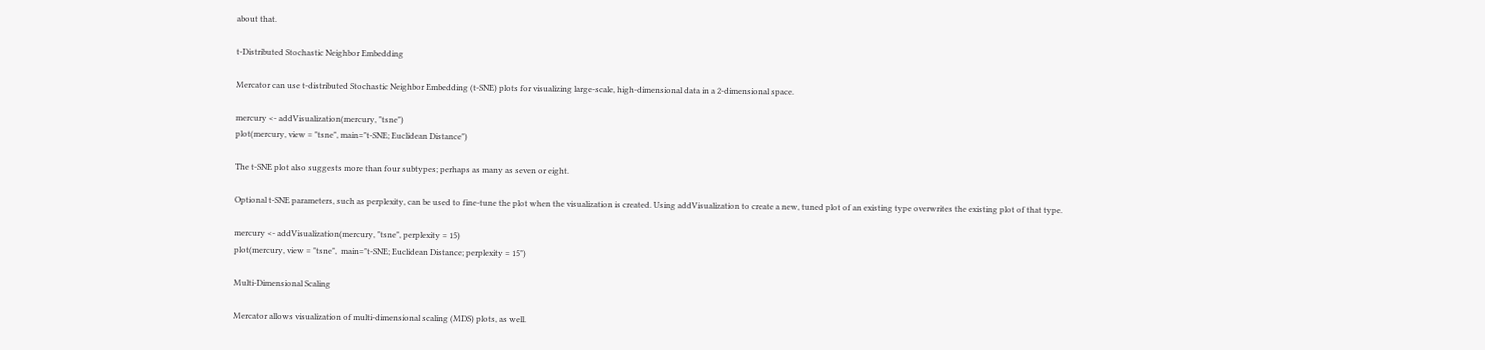about that.

t-Distributed Stochastic Neighbor Embedding

Mercator can use t-distributed Stochastic Neighbor Embedding (t-SNE) plots for visualizing large-scale, high-dimensional data in a 2-dimensional space.

mercury <- addVisualization(mercury, "tsne")
plot(mercury, view = "tsne", main="t-SNE; Euclidean Distance")

The t-SNE plot also suggests more than four subtypes; perhaps as many as seven or eight.

Optional t-SNE parameters, such as perplexity, can be used to fine-tune the plot when the visualization is created. Using addVisualization to create a new, tuned plot of an existing type overwrites the existing plot of that type.

mercury <- addVisualization(mercury, "tsne", perplexity = 15)
plot(mercury, view = "tsne",  main="t-SNE; Euclidean Distance; perplexity = 15")

Multi-Dimensional Scaling

Mercator allows visualization of multi-dimensional scaling (MDS) plots, as well.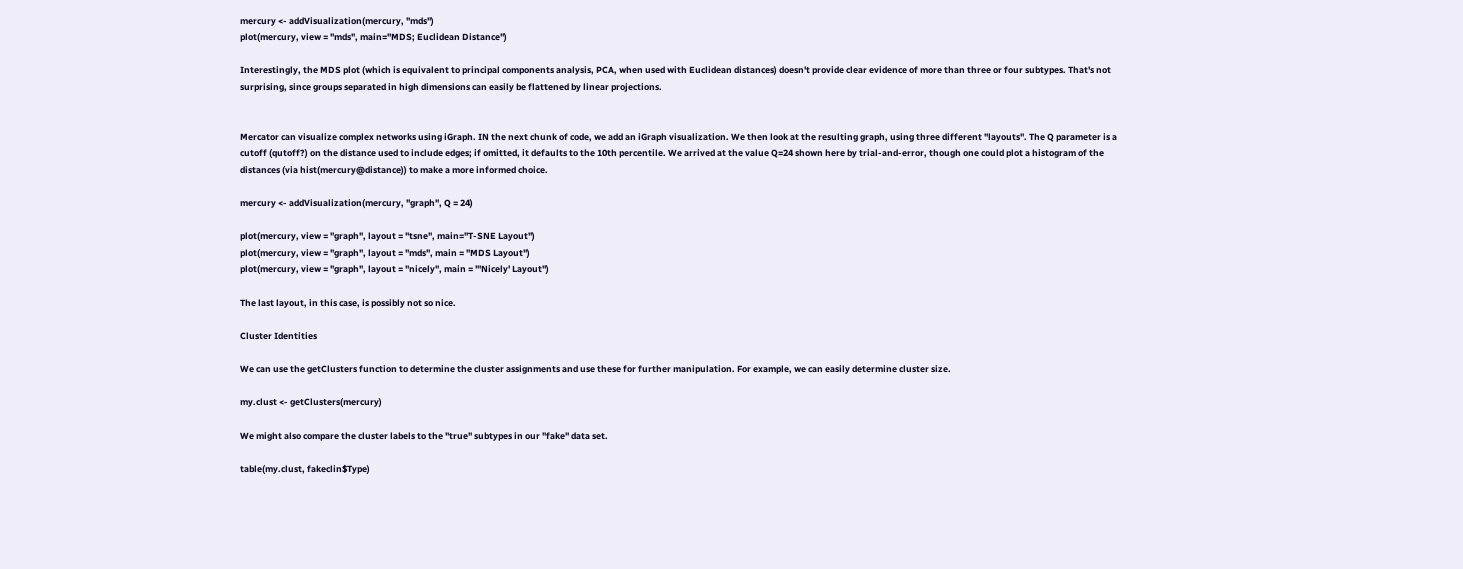mercury <- addVisualization(mercury, "mds")
plot(mercury, view = "mds", main="MDS; Euclidean Distance")

Interestingly, the MDS plot (which is equivalent to principal components analysis, PCA, when used with Euclidean distances) doesn't provide clear evidence of more than three or four subtypes. That's not surprising, since groups separated in high dimensions can easily be flattened by linear projections.


Mercator can visualize complex networks using iGraph. IN the next chunk of code, we add an iGraph visualization. We then look at the resulting graph, using three different "layouts". The Q parameter is a cutoff (qutoff?) on the distance used to include edges; if omitted, it defaults to the 10th percentile. We arrived at the value Q=24 shown here by trial-and-error, though one could plot a histogram of the distances (via hist(mercury@distance)) to make a more informed choice.

mercury <- addVisualization(mercury, "graph", Q = 24)

plot(mercury, view = "graph", layout = "tsne", main="T-SNE Layout")
plot(mercury, view = "graph", layout = "mds", main = "MDS Layout")
plot(mercury, view = "graph", layout = "nicely", main = "'Nicely' Layout")

The last layout, in this case, is possibly not so nice.

Cluster Identities

We can use the getClusters function to determine the cluster assignments and use these for further manipulation. For example, we can easily determine cluster size.

my.clust <- getClusters(mercury)

We might also compare the cluster labels to the "true" subtypes in our "fake" data set.

table(my.clust, fakeclin$Type)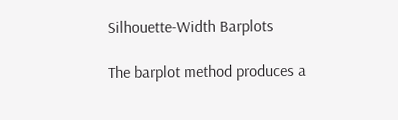Silhouette-Width Barplots

The barplot method produces a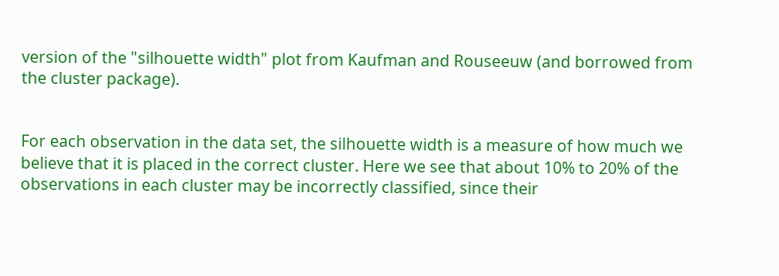version of the "silhouette width" plot from Kaufman and Rouseeuw (and borrowed from the cluster package).


For each observation in the data set, the silhouette width is a measure of how much we believe that it is placed in the correct cluster. Here we see that about 10% to 20% of the observations in each cluster may be incorrectly classified, since their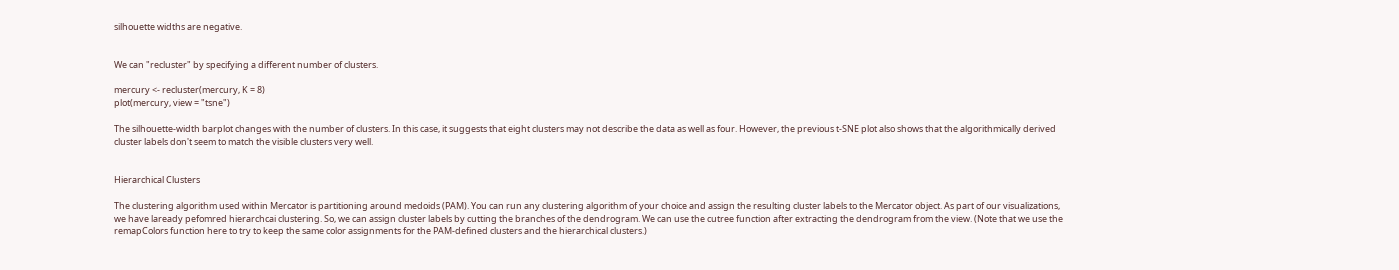silhouette widths are negative.


We can "recluster" by specifying a different number of clusters.

mercury <- recluster(mercury, K = 8)
plot(mercury, view = "tsne")

The silhouette-width barplot changes with the number of clusters. In this case, it suggests that eight clusters may not describe the data as well as four. However, the previous t-SNE plot also shows that the algorithmically derived cluster labels don't seem to match the visible clusters very well.


Hierarchical Clusters

The clustering algorithm used within Mercator is partitioning around medoids (PAM). You can run any clustering algorithm of your choice and assign the resulting cluster labels to the Mercator object. As part of our visualizations, we have laready pefomred hierarchcai clustering. So, we can assign cluster labels by cutting the branches of the dendrogram. We can use the cutree function after extracting the dendrogram from the view. (Note that we use the remapColors function here to try to keep the same color assignments for the PAM-defined clusters and the hierarchical clusters.)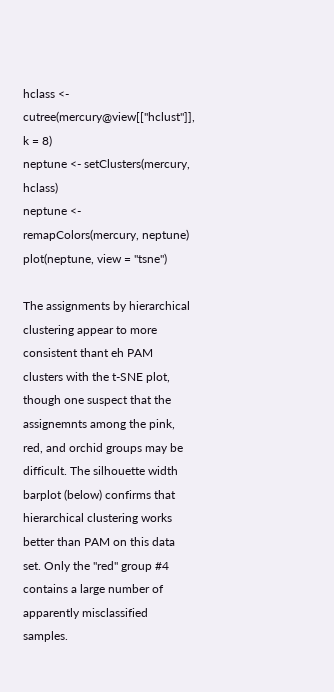hclass <- cutree(mercury@view[["hclust"]], k = 8)
neptune <- setClusters(mercury, hclass)
neptune <- remapColors(mercury, neptune)
plot(neptune, view = "tsne")

The assignments by hierarchical clustering appear to more consistent thant eh PAM clusters with the t-SNE plot, though one suspect that the assignemnts among the pink, red, and orchid groups may be difficult. The silhouette width barplot (below) confirms that hierarchical clustering works better than PAM on this data set. Only the "red" group #4 contains a large number of apparently misclassified samples.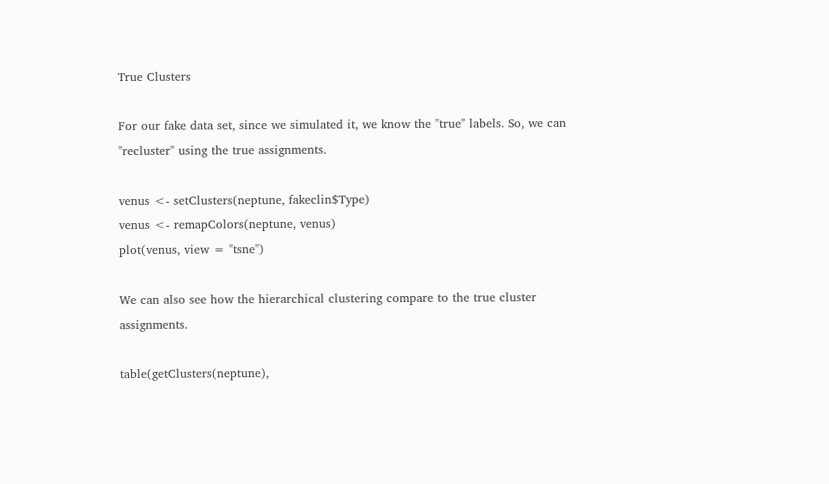True Clusters

For our fake data set, since we simulated it, we know the "true" labels. So, we can "recluster" using the true assignments.

venus <- setClusters(neptune, fakeclin$Type)
venus <- remapColors(neptune, venus)
plot(venus, view = "tsne")

We can also see how the hierarchical clustering compare to the true cluster assignments.

table(getClusters(neptune),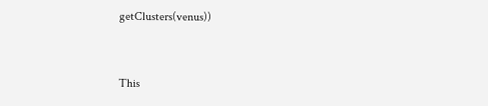getClusters(venus))


This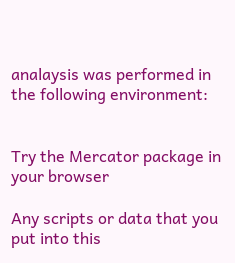analaysis was performed in the following environment:


Try the Mercator package in your browser

Any scripts or data that you put into this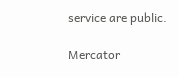service are public.

Mercator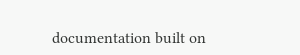documentation built on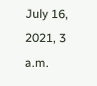July 16, 2021, 3 a.m.